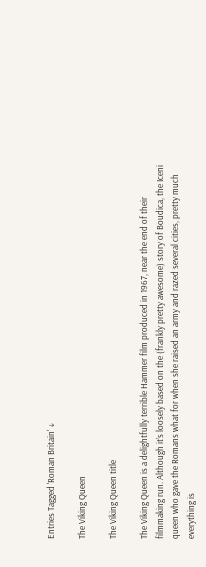Entries Tagged 'Roman Britain' ↓

The Viking Queen

The Viking Queen title

The Viking Queen is a delightfully terrible Hammer film produced in 1967, near the end of their filmmaking run. Although it’s loosely based on the (frankly pretty awesome) story of Boudica, the Iceni queen who gave the Romans what for when she raised an army and razed several cities, pretty much everything is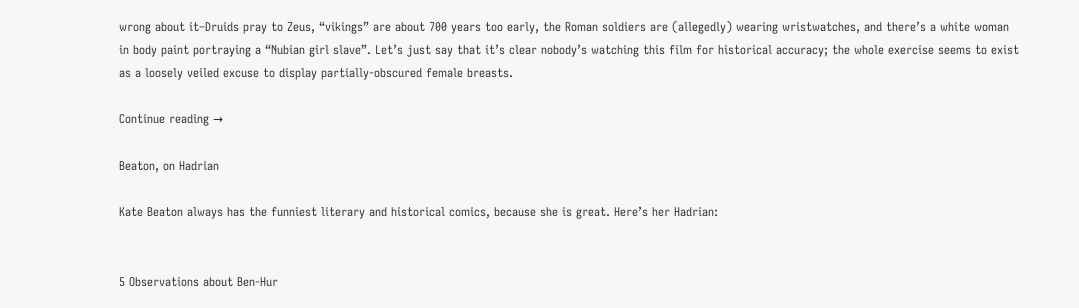wrong about it–Druids pray to Zeus, “vikings” are about 700 years too early, the Roman soldiers are (allegedly) wearing wristwatches, and there’s a white woman in body paint portraying a “Nubian girl slave”. Let’s just say that it’s clear nobody’s watching this film for historical accuracy; the whole exercise seems to exist as a loosely veiled excuse to display partially-obscured female breasts.

Continue reading →

Beaton, on Hadrian

Kate Beaton always has the funniest literary and historical comics, because she is great. Here’s her Hadrian:


5 Observations about Ben-Hur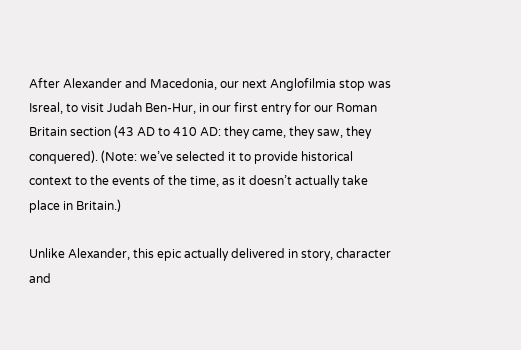After Alexander and Macedonia, our next Anglofilmia stop was Isreal, to visit Judah Ben-Hur, in our first entry for our Roman Britain section (43 AD to 410 AD: they came, they saw, they conquered). (Note: we’ve selected it to provide historical context to the events of the time, as it doesn’t actually take place in Britain.)

Unlike Alexander, this epic actually delivered in story, character and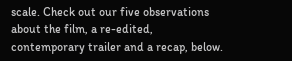scale. Check out our five observations about the film, a re-edited, contemporary trailer and a recap, below.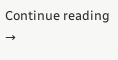Continue reading →